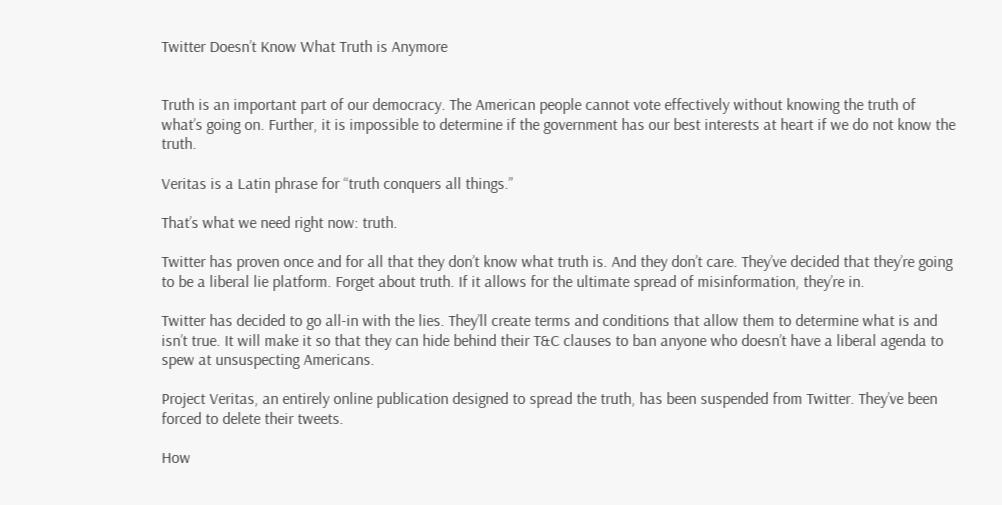Twitter Doesn’t Know What Truth is Anymore


Truth is an important part of our democracy. The American people cannot vote effectively without knowing the truth of what’s going on. Further, it is impossible to determine if the government has our best interests at heart if we do not know the truth.

Veritas is a Latin phrase for “truth conquers all things.”

That’s what we need right now: truth.

Twitter has proven once and for all that they don’t know what truth is. And they don’t care. They’ve decided that they’re going to be a liberal lie platform. Forget about truth. If it allows for the ultimate spread of misinformation, they’re in.

Twitter has decided to go all-in with the lies. They’ll create terms and conditions that allow them to determine what is and isn’t true. It will make it so that they can hide behind their T&C clauses to ban anyone who doesn’t have a liberal agenda to spew at unsuspecting Americans.

Project Veritas, an entirely online publication designed to spread the truth, has been suspended from Twitter. They’ve been forced to delete their tweets.

How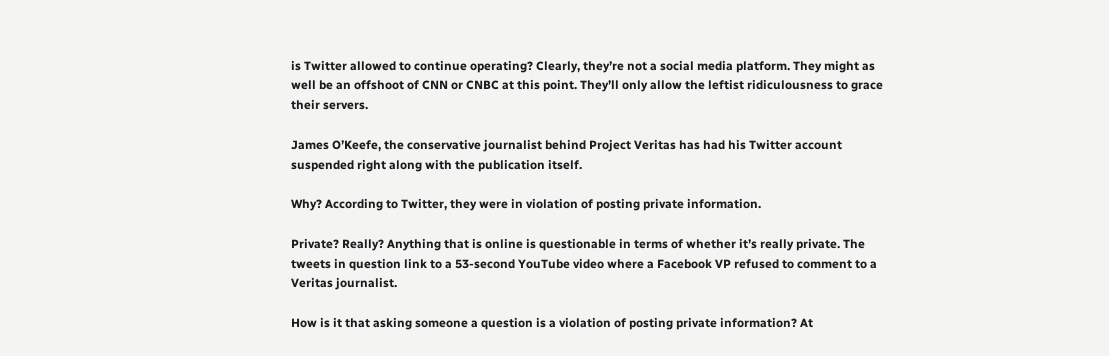is Twitter allowed to continue operating? Clearly, they’re not a social media platform. They might as well be an offshoot of CNN or CNBC at this point. They’ll only allow the leftist ridiculousness to grace their servers.

James O’Keefe, the conservative journalist behind Project Veritas has had his Twitter account suspended right along with the publication itself.

Why? According to Twitter, they were in violation of posting private information.

Private? Really? Anything that is online is questionable in terms of whether it’s really private. The tweets in question link to a 53-second YouTube video where a Facebook VP refused to comment to a Veritas journalist.

How is it that asking someone a question is a violation of posting private information? At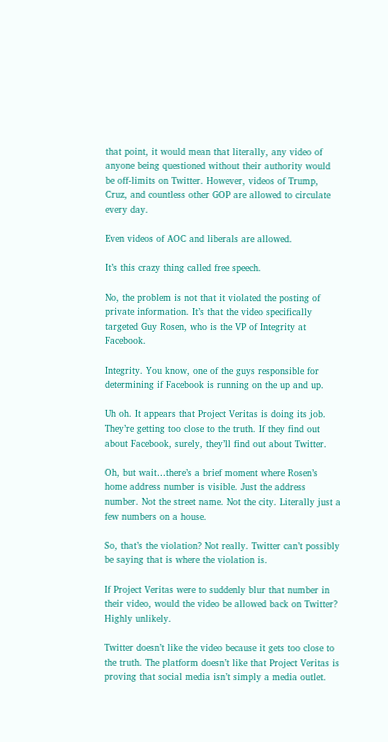that point, it would mean that literally, any video of anyone being questioned without their authority would be off-limits on Twitter. However, videos of Trump, Cruz, and countless other GOP are allowed to circulate every day.

Even videos of AOC and liberals are allowed.

It’s this crazy thing called free speech.

No, the problem is not that it violated the posting of private information. It’s that the video specifically targeted Guy Rosen, who is the VP of Integrity at Facebook.

Integrity. You know, one of the guys responsible for determining if Facebook is running on the up and up.

Uh oh. It appears that Project Veritas is doing its job. They’re getting too close to the truth. If they find out about Facebook, surely, they’ll find out about Twitter.

Oh, but wait…there’s a brief moment where Rosen’s home address number is visible. Just the address number. Not the street name. Not the city. Literally just a few numbers on a house.

So, that’s the violation? Not really. Twitter can’t possibly be saying that is where the violation is.

If Project Veritas were to suddenly blur that number in their video, would the video be allowed back on Twitter? Highly unlikely.

Twitter doesn’t like the video because it gets too close to the truth. The platform doesn’t like that Project Veritas is proving that social media isn’t simply a media outlet.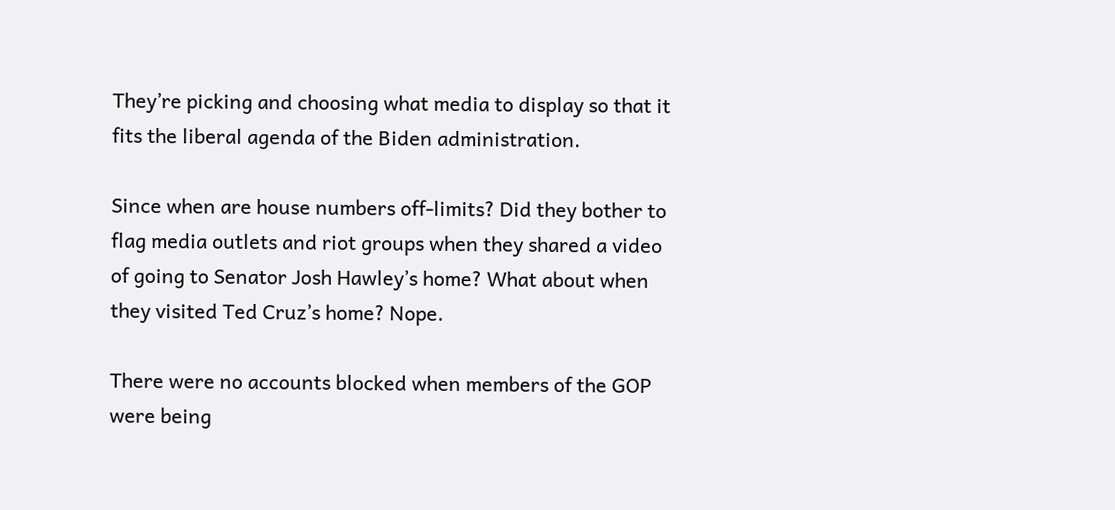They’re picking and choosing what media to display so that it fits the liberal agenda of the Biden administration.

Since when are house numbers off-limits? Did they bother to flag media outlets and riot groups when they shared a video of going to Senator Josh Hawley’s home? What about when they visited Ted Cruz’s home? Nope.

There were no accounts blocked when members of the GOP were being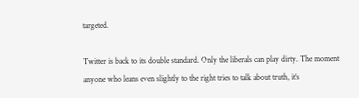targeted.

Twitter is back to its double standard. Only the liberals can play dirty. The moment anyone who leans even slightly to the right tries to talk about truth, it’s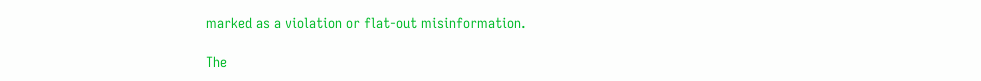marked as a violation or flat-out misinformation.

The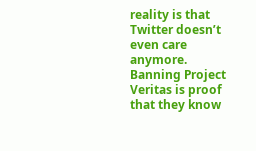reality is that Twitter doesn’t even care anymore. Banning Project Veritas is proof that they know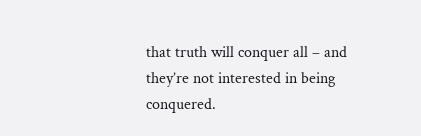that truth will conquer all – and they’re not interested in being conquered.